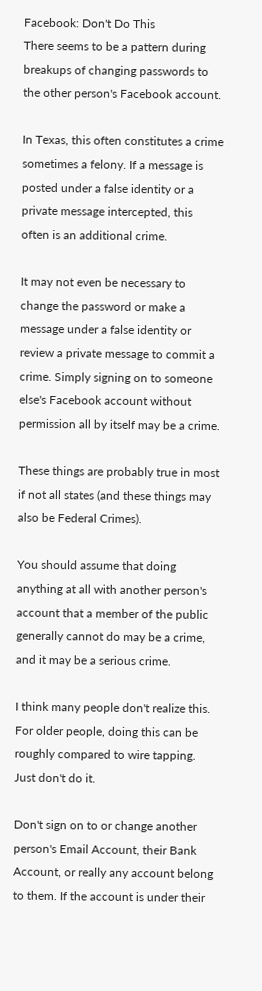Facebook: Don't Do This
There seems to be a pattern during breakups of changing passwords to the other person's Facebook account.

In Texas, this often constitutes a crime sometimes a felony. If a message is posted under a false identity or a private message intercepted, this often is an additional crime.

It may not even be necessary to change the password or make a message under a false identity or review a private message to commit a crime. Simply signing on to someone else's Facebook account without permission all by itself may be a crime.

These things are probably true in most if not all states (and these things may also be Federal Crimes).

You should assume that doing anything at all with another person's account that a member of the public generally cannot do may be a crime, and it may be a serious crime.

I think many people don't realize this. For older people, doing this can be roughly compared to wire tapping.
Just don't do it.

Don't sign on to or change another person's Email Account, their Bank Account, or really any account belong to them. If the account is under their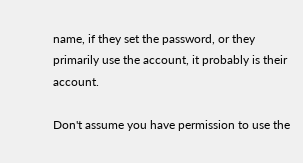name, if they set the password, or they primarily use the account, it probably is their account.

Don't assume you have permission to use the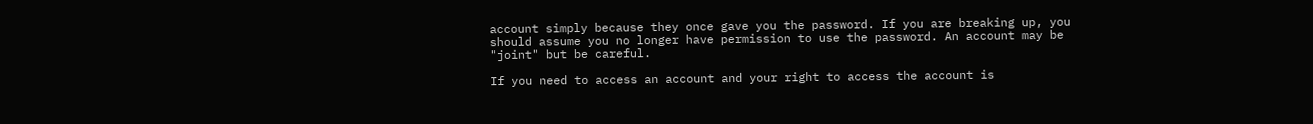account simply because they once gave you the password. If you are breaking up, you should assume you no longer have permission to use the password. An account may be "joint" but be careful.

If you need to access an account and your right to access the account is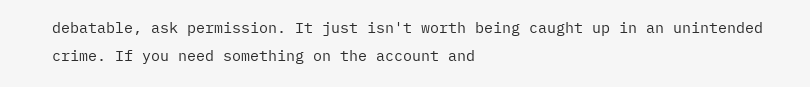debatable, ask permission. It just isn't worth being caught up in an unintended crime. If you need something on the account and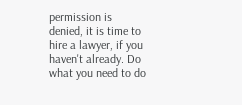permission is denied, it is time to hire a lawyer, if you haven't already. Do what you need to do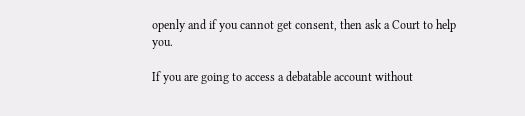openly and if you cannot get consent, then ask a Court to help you.

If you are going to access a debatable account without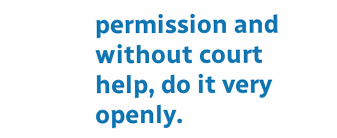permission and without court help, do it very openly.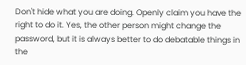Don't hide what you are doing. Openly claim you have the right to do it. Yes, the other person might change the password, but it is always better to do debatable things in the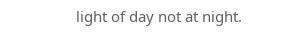light of day not at night.